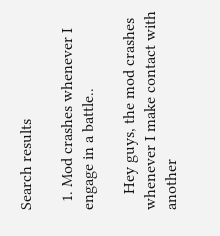Search results

  1. Mod crashes whenever I engage in a battle..

    Hey guys, the mod crashes whenever I make contact with another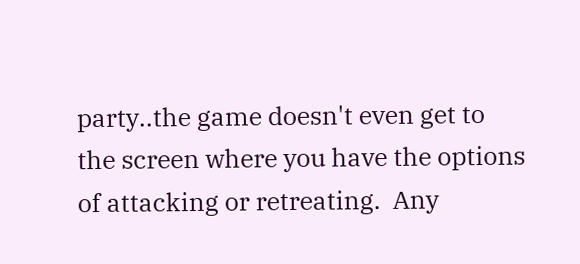party..the game doesn't even get to the screen where you have the options of attacking or retreating.  Any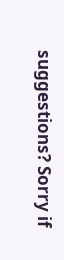suggestions? Sorry if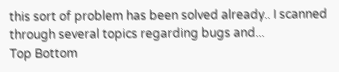this sort of problem has been solved already.. I scanned through several topics regarding bugs and...
Top Bottom